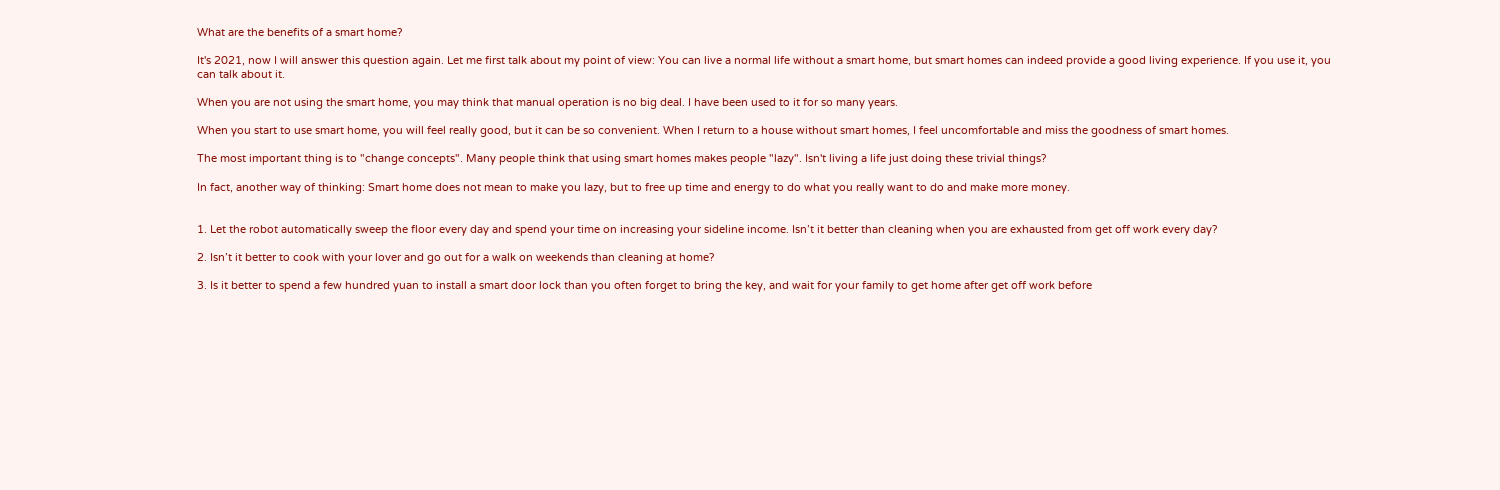What are the benefits of a smart home?

It's 2021, now I will answer this question again. Let me first talk about my point of view: You can live a normal life without a smart home, but smart homes can indeed provide a good living experience. If you use it, you can talk about it.

When you are not using the smart home, you may think that manual operation is no big deal. I have been used to it for so many years.

When you start to use smart home, you will feel really good, but it can be so convenient. When I return to a house without smart homes, I feel uncomfortable and miss the goodness of smart homes.

The most important thing is to "change concepts". Many people think that using smart homes makes people "lazy". Isn't living a life just doing these trivial things?

In fact, another way of thinking: Smart home does not mean to make you lazy, but to free up time and energy to do what you really want to do and make more money.


1. Let the robot automatically sweep the floor every day and spend your time on increasing your sideline income. Isn’t it better than cleaning when you are exhausted from get off work every day?

2. Isn’t it better to cook with your lover and go out for a walk on weekends than cleaning at home?

3. Is it better to spend a few hundred yuan to install a smart door lock than you often forget to bring the key, and wait for your family to get home after get off work before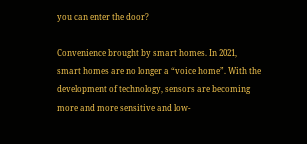you can enter the door?

Convenience brought by smart homes. In 2021, smart homes are no longer a “voice home”. With the development of technology, sensors are becoming more and more sensitive and low-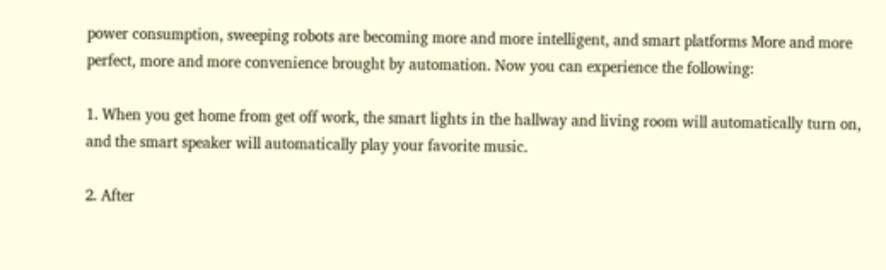power consumption, sweeping robots are becoming more and more intelligent, and smart platforms More and more perfect, more and more convenience brought by automation. Now you can experience the following:

1. When you get home from get off work, the smart lights in the hallway and living room will automatically turn on, and the smart speaker will automatically play your favorite music.

2. After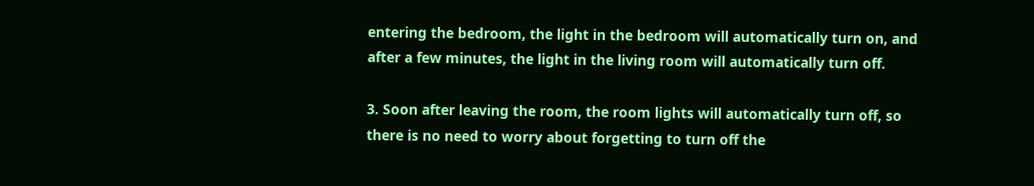entering the bedroom, the light in the bedroom will automatically turn on, and after a few minutes, the light in the living room will automatically turn off.

3. Soon after leaving the room, the room lights will automatically turn off, so there is no need to worry about forgetting to turn off the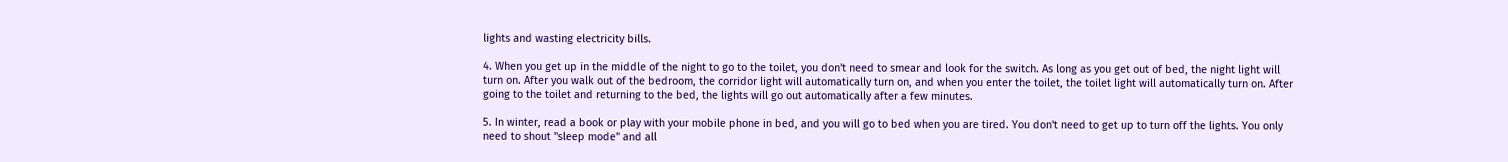lights and wasting electricity bills.

4. When you get up in the middle of the night to go to the toilet, you don't need to smear and look for the switch. As long as you get out of bed, the night light will turn on. After you walk out of the bedroom, the corridor light will automatically turn on, and when you enter the toilet, the toilet light will automatically turn on. After going to the toilet and returning to the bed, the lights will go out automatically after a few minutes.

5. In winter, read a book or play with your mobile phone in bed, and you will go to bed when you are tired. You don't need to get up to turn off the lights. You only need to shout "sleep mode" and all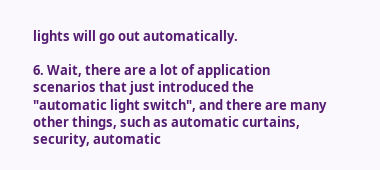lights will go out automatically.

6. Wait, there are a lot of application scenarios that just introduced the "automatic light switch", and there are many other things, such as automatic curtains, security, automatic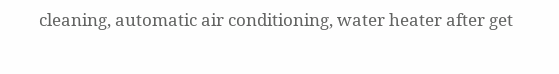cleaning, automatic air conditioning, water heater after get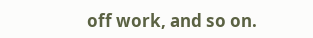off work, and so on.